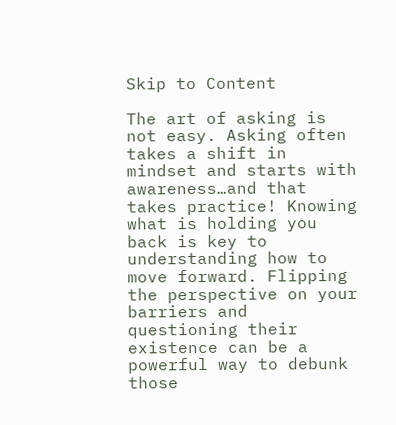Skip to Content

The art of asking is not easy. Asking often takes a shift in mindset and starts with awareness…and that takes practice! Knowing what is holding you back is key to understanding how to move forward. Flipping the perspective on your barriers and questioning their existence can be a powerful way to debunk those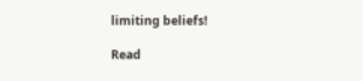limiting beliefs!

Read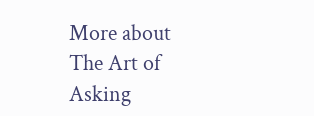More about The Art of Asking